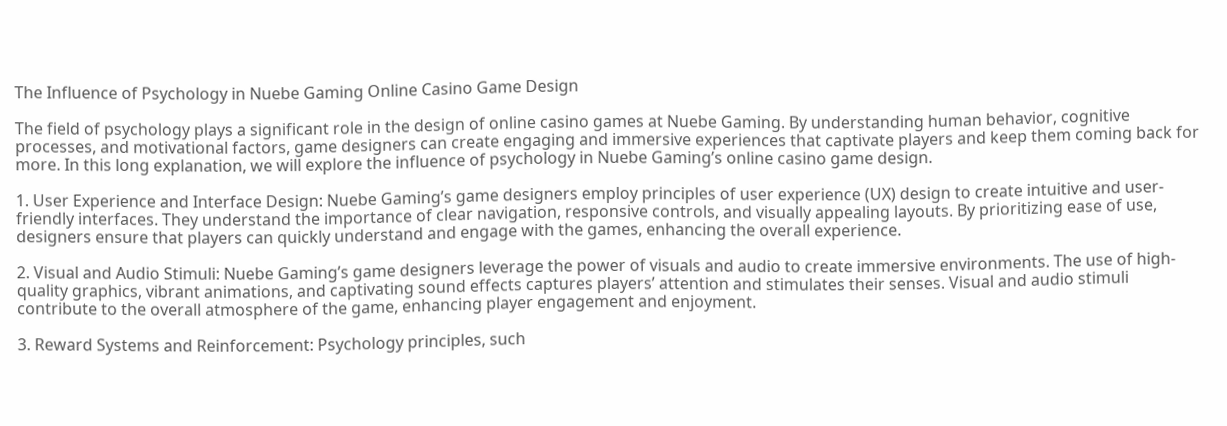The Influence of Psychology in Nuebe Gaming Online Casino Game Design

The field of psychology plays a significant role in the design of online casino games at Nuebe Gaming. By understanding human behavior, cognitive processes, and motivational factors, game designers can create engaging and immersive experiences that captivate players and keep them coming back for more. In this long explanation, we will explore the influence of psychology in Nuebe Gaming’s online casino game design.

1. User Experience and Interface Design: Nuebe Gaming’s game designers employ principles of user experience (UX) design to create intuitive and user-friendly interfaces. They understand the importance of clear navigation, responsive controls, and visually appealing layouts. By prioritizing ease of use, designers ensure that players can quickly understand and engage with the games, enhancing the overall experience.

2. Visual and Audio Stimuli: Nuebe Gaming’s game designers leverage the power of visuals and audio to create immersive environments. The use of high-quality graphics, vibrant animations, and captivating sound effects captures players’ attention and stimulates their senses. Visual and audio stimuli contribute to the overall atmosphere of the game, enhancing player engagement and enjoyment.

3. Reward Systems and Reinforcement: Psychology principles, such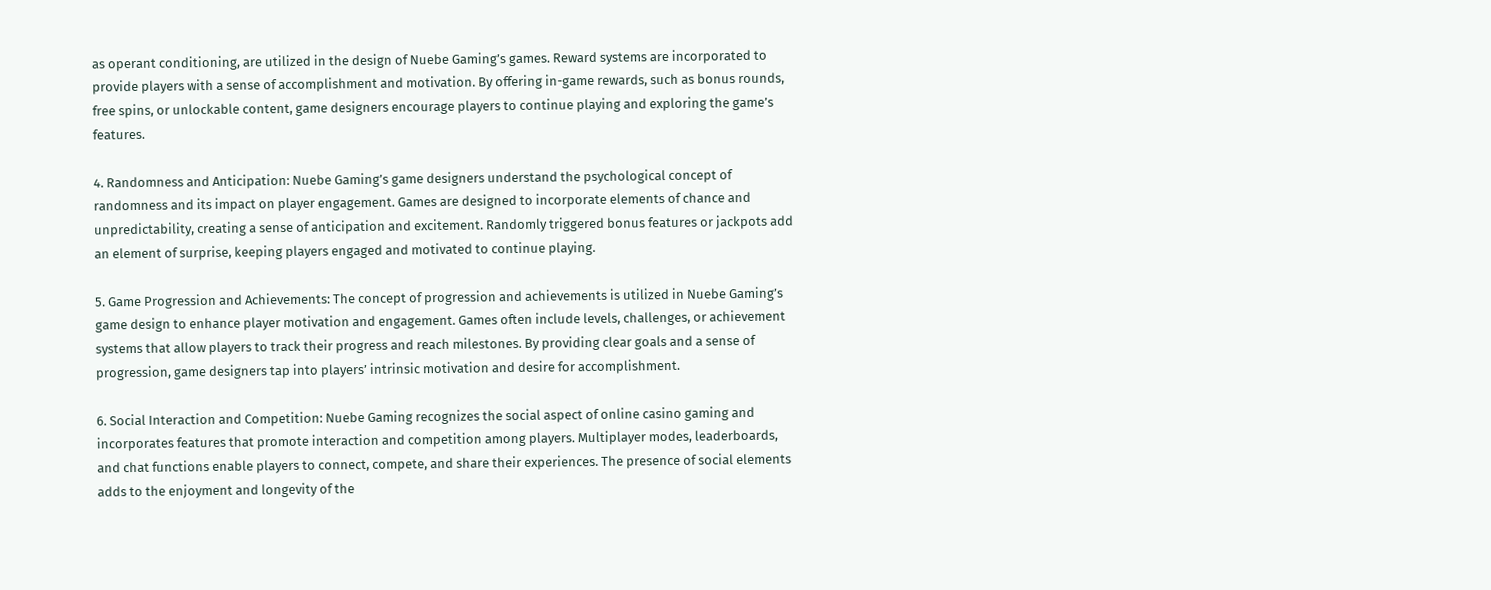as operant conditioning, are utilized in the design of Nuebe Gaming’s games. Reward systems are incorporated to provide players with a sense of accomplishment and motivation. By offering in-game rewards, such as bonus rounds, free spins, or unlockable content, game designers encourage players to continue playing and exploring the game’s features.

4. Randomness and Anticipation: Nuebe Gaming’s game designers understand the psychological concept of randomness and its impact on player engagement. Games are designed to incorporate elements of chance and unpredictability, creating a sense of anticipation and excitement. Randomly triggered bonus features or jackpots add an element of surprise, keeping players engaged and motivated to continue playing.

5. Game Progression and Achievements: The concept of progression and achievements is utilized in Nuebe Gaming’s game design to enhance player motivation and engagement. Games often include levels, challenges, or achievement systems that allow players to track their progress and reach milestones. By providing clear goals and a sense of progression, game designers tap into players’ intrinsic motivation and desire for accomplishment.

6. Social Interaction and Competition: Nuebe Gaming recognizes the social aspect of online casino gaming and incorporates features that promote interaction and competition among players. Multiplayer modes, leaderboards, and chat functions enable players to connect, compete, and share their experiences. The presence of social elements adds to the enjoyment and longevity of the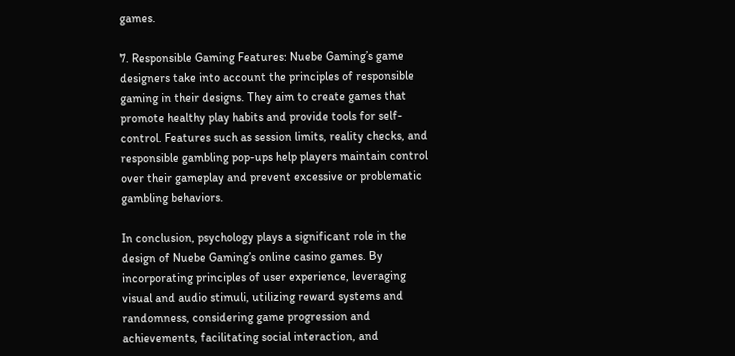games.

7. Responsible Gaming Features: Nuebe Gaming’s game designers take into account the principles of responsible gaming in their designs. They aim to create games that promote healthy play habits and provide tools for self-control. Features such as session limits, reality checks, and responsible gambling pop-ups help players maintain control over their gameplay and prevent excessive or problematic gambling behaviors.

In conclusion, psychology plays a significant role in the design of Nuebe Gaming’s online casino games. By incorporating principles of user experience, leveraging visual and audio stimuli, utilizing reward systems and randomness, considering game progression and achievements, facilitating social interaction, and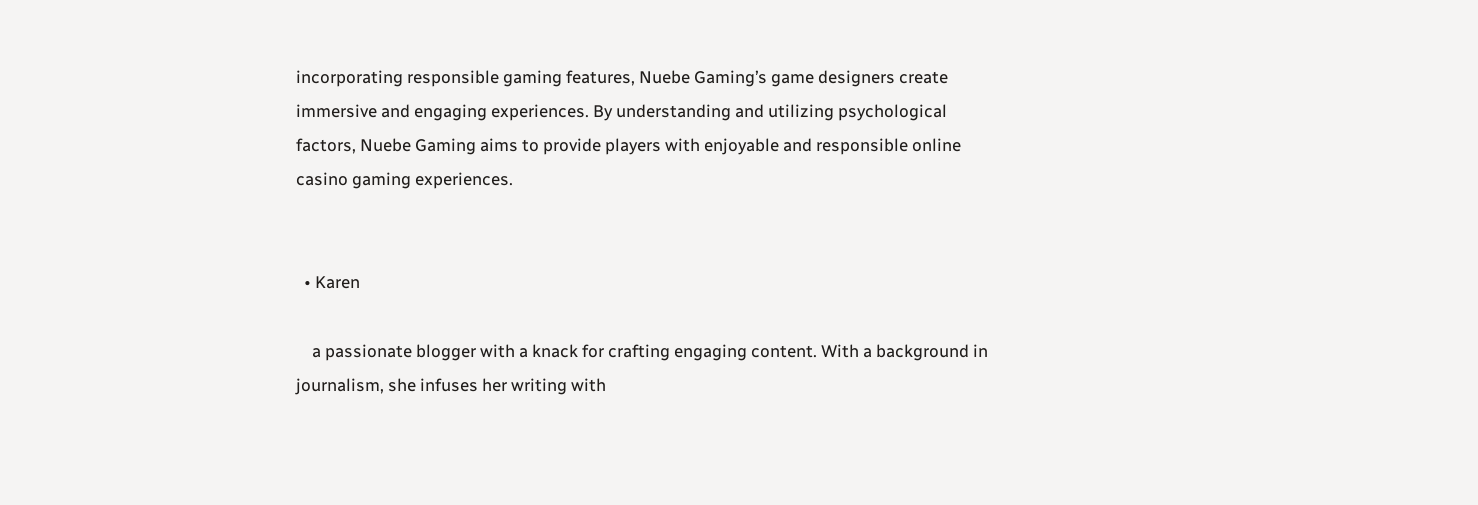incorporating responsible gaming features, Nuebe Gaming’s game designers create immersive and engaging experiences. By understanding and utilizing psychological factors, Nuebe Gaming aims to provide players with enjoyable and responsible online casino gaming experiences.


  • Karen

    a passionate blogger with a knack for crafting engaging content. With a background in journalism, she infuses her writing with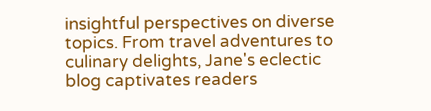insightful perspectives on diverse topics. From travel adventures to culinary delights, Jane's eclectic blog captivates readers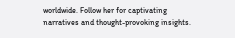worldwide. Follow her for captivating narratives and thought-provoking insights.